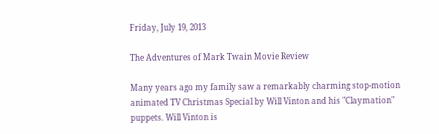Friday, July 19, 2013

The Adventures of Mark Twain Movie Review

Many years ago my family saw a remarkably charming stop-motion animated TV Christmas Special by Will Vinton and his "Claymation" puppets. Will Vinton is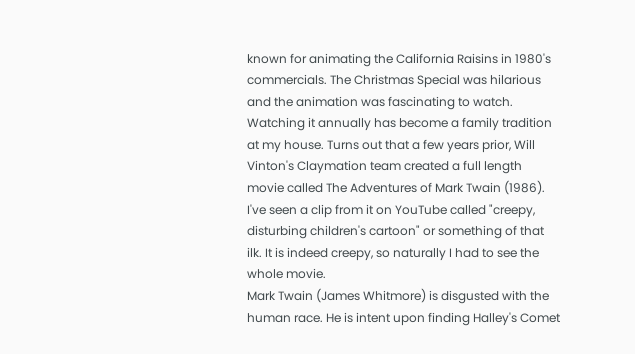known for animating the California Raisins in 1980's commercials. The Christmas Special was hilarious and the animation was fascinating to watch. Watching it annually has become a family tradition at my house. Turns out that a few years prior, Will Vinton's Claymation team created a full length movie called The Adventures of Mark Twain (1986). I've seen a clip from it on YouTube called "creepy, disturbing children's cartoon" or something of that ilk. It is indeed creepy, so naturally I had to see the whole movie.
Mark Twain (James Whitmore) is disgusted with the human race. He is intent upon finding Halley's Comet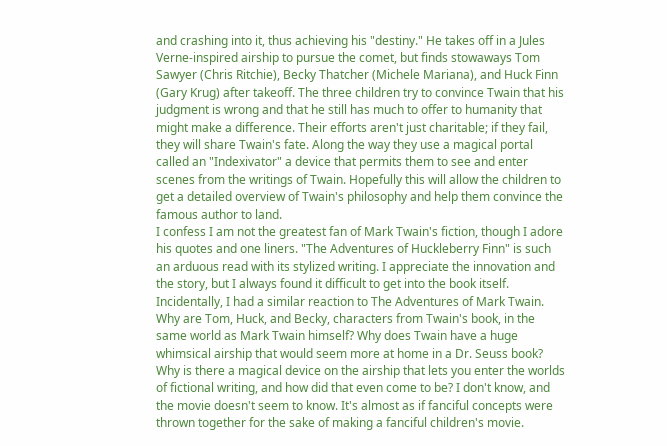and crashing into it, thus achieving his "destiny." He takes off in a Jules Verne-inspired airship to pursue the comet, but finds stowaways Tom Sawyer (Chris Ritchie), Becky Thatcher (Michele Mariana), and Huck Finn (Gary Krug) after takeoff. The three children try to convince Twain that his judgment is wrong and that he still has much to offer to humanity that might make a difference. Their efforts aren't just charitable; if they fail, they will share Twain's fate. Along the way they use a magical portal called an "Indexivator" a device that permits them to see and enter scenes from the writings of Twain. Hopefully this will allow the children to get a detailed overview of Twain's philosophy and help them convince the famous author to land.
I confess I am not the greatest fan of Mark Twain's fiction, though I adore his quotes and one liners. "The Adventures of Huckleberry Finn" is such an arduous read with its stylized writing. I appreciate the innovation and the story, but I always found it difficult to get into the book itself. Incidentally, I had a similar reaction to The Adventures of Mark Twain. Why are Tom, Huck, and Becky, characters from Twain's book, in the same world as Mark Twain himself? Why does Twain have a huge whimsical airship that would seem more at home in a Dr. Seuss book? Why is there a magical device on the airship that lets you enter the worlds of fictional writing, and how did that even come to be? I don't know, and the movie doesn't seem to know. It's almost as if fanciful concepts were thrown together for the sake of making a fanciful children's movie.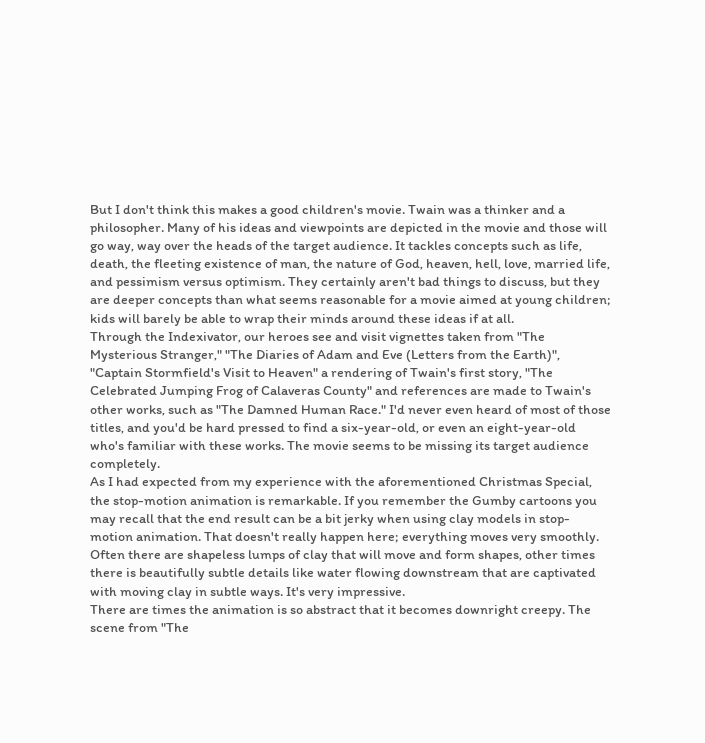But I don't think this makes a good children's movie. Twain was a thinker and a philosopher. Many of his ideas and viewpoints are depicted in the movie and those will go way, way over the heads of the target audience. It tackles concepts such as life, death, the fleeting existence of man, the nature of God, heaven, hell, love, married life, and pessimism versus optimism. They certainly aren't bad things to discuss, but they are deeper concepts than what seems reasonable for a movie aimed at young children; kids will barely be able to wrap their minds around these ideas if at all.
Through the Indexivator, our heroes see and visit vignettes taken from "The Mysterious Stranger," "The Diaries of Adam and Eve (Letters from the Earth)", "Captain Stormfield's Visit to Heaven" a rendering of Twain's first story, "The Celebrated Jumping Frog of Calaveras County" and references are made to Twain's other works, such as "The Damned Human Race." I'd never even heard of most of those titles, and you'd be hard pressed to find a six-year-old, or even an eight-year-old who's familiar with these works. The movie seems to be missing its target audience completely.
As I had expected from my experience with the aforementioned Christmas Special, the stop-motion animation is remarkable. If you remember the Gumby cartoons you may recall that the end result can be a bit jerky when using clay models in stop-motion animation. That doesn't really happen here; everything moves very smoothly. Often there are shapeless lumps of clay that will move and form shapes, other times there is beautifully subtle details like water flowing downstream that are captivated with moving clay in subtle ways. It's very impressive.
There are times the animation is so abstract that it becomes downright creepy. The scene from "The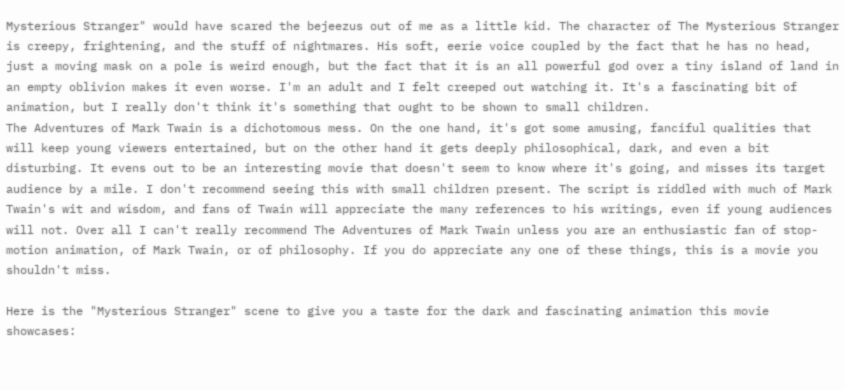Mysterious Stranger" would have scared the bejeezus out of me as a little kid. The character of The Mysterious Stranger is creepy, frightening, and the stuff of nightmares. His soft, eerie voice coupled by the fact that he has no head, just a moving mask on a pole is weird enough, but the fact that it is an all powerful god over a tiny island of land in an empty oblivion makes it even worse. I'm an adult and I felt creeped out watching it. It's a fascinating bit of animation, but I really don't think it's something that ought to be shown to small children.
The Adventures of Mark Twain is a dichotomous mess. On the one hand, it's got some amusing, fanciful qualities that will keep young viewers entertained, but on the other hand it gets deeply philosophical, dark, and even a bit disturbing. It evens out to be an interesting movie that doesn't seem to know where it's going, and misses its target audience by a mile. I don't recommend seeing this with small children present. The script is riddled with much of Mark Twain's wit and wisdom, and fans of Twain will appreciate the many references to his writings, even if young audiences will not. Over all I can't really recommend The Adventures of Mark Twain unless you are an enthusiastic fan of stop-motion animation, of Mark Twain, or of philosophy. If you do appreciate any one of these things, this is a movie you shouldn't miss.

Here is the "Mysterious Stranger" scene to give you a taste for the dark and fascinating animation this movie showcases: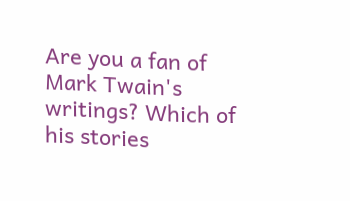Are you a fan of Mark Twain's writings? Which of his stories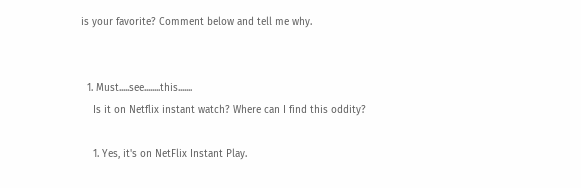is your favorite? Comment below and tell me why.


  1. Must.....see........this.......
    Is it on Netflix instant watch? Where can I find this oddity?

    1. Yes, it's on NetFlix Instant Play.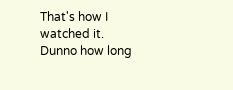That's how I watched it. Dunno how long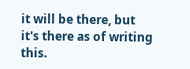it will be there, but it's there as of writing this.